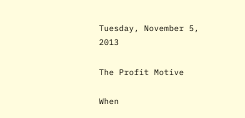Tuesday, November 5, 2013

The Profit Motive

When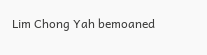Lim Chong Yah bemoaned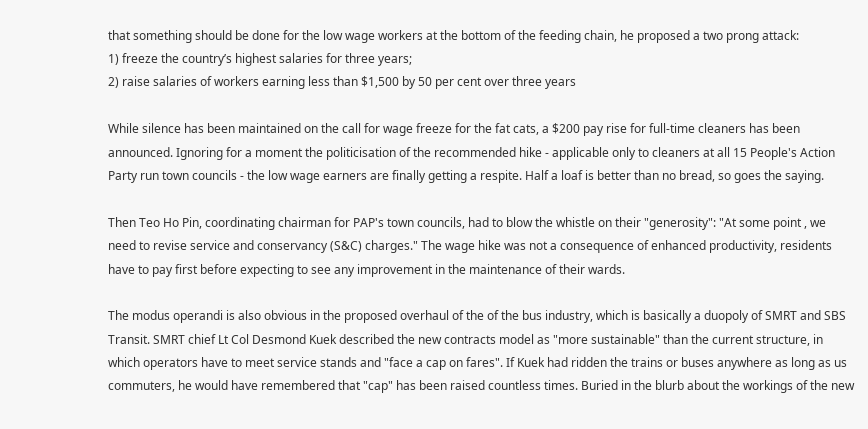that something should be done for the low wage workers at the bottom of the feeding chain, he proposed a two prong attack:
1) freeze the country’s highest salaries for three years;
2) raise salaries of workers earning less than $1,500 by 50 per cent over three years

While silence has been maintained on the call for wage freeze for the fat cats, a $200 pay rise for full-time cleaners has been announced. Ignoring for a moment the politicisation of the recommended hike - applicable only to cleaners at all 15 People's Action Party run town councils - the low wage earners are finally getting a respite. Half a loaf is better than no bread, so goes the saying.

Then Teo Ho Pin, coordinating chairman for PAP's town councils, had to blow the whistle on their "generosity": "At some point , we need to revise service and conservancy (S&C) charges." The wage hike was not a consequence of enhanced productivity, residents have to pay first before expecting to see any improvement in the maintenance of their wards.

The modus operandi is also obvious in the proposed overhaul of the of the bus industry, which is basically a duopoly of SMRT and SBS Transit. SMRT chief Lt Col Desmond Kuek described the new contracts model as "more sustainable" than the current structure, in which operators have to meet service stands and "face a cap on fares". If Kuek had ridden the trains or buses anywhere as long as us commuters, he would have remembered that "cap" has been raised countless times. Buried in the blurb about the workings of the new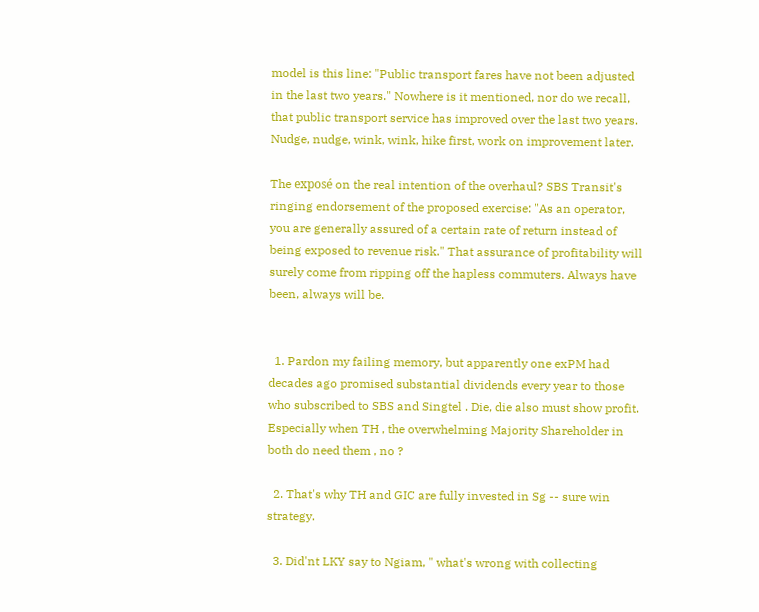model is this line: "Public transport fares have not been adjusted in the last two years." Nowhere is it mentioned, nor do we recall, that public transport service has improved over the last two years. Nudge, nudge, wink, wink, hike first, work on improvement later.

The exposé on the real intention of the overhaul? SBS Transit's ringing endorsement of the proposed exercise: "As an operator, you are generally assured of a certain rate of return instead of being exposed to revenue risk." That assurance of profitability will surely come from ripping off the hapless commuters. Always have been, always will be.


  1. Pardon my failing memory, but apparently one exPM had decades ago promised substantial dividends every year to those who subscribed to SBS and Singtel . Die, die also must show profit. Especially when TH , the overwhelming Majority Shareholder in both do need them , no ?

  2. That's why TH and GIC are fully invested in Sg -- sure win strategy.

  3. Did'nt LKY say to Ngiam, " what's wrong with collecting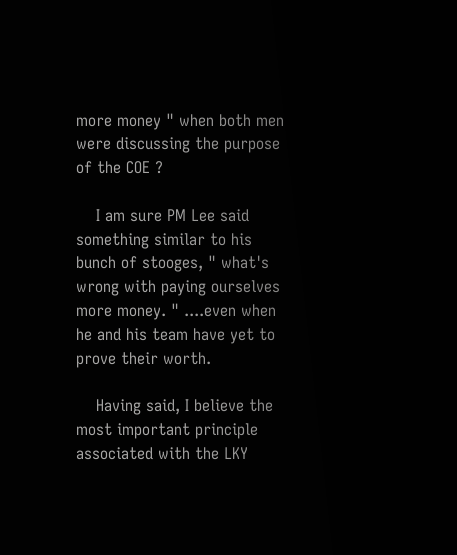more money " when both men were discussing the purpose of the COE ?

    I am sure PM Lee said something similar to his bunch of stooges, " what's wrong with paying ourselves more money. " ....even when he and his team have yet to prove their worth.

    Having said, I believe the most important principle associated with the LKY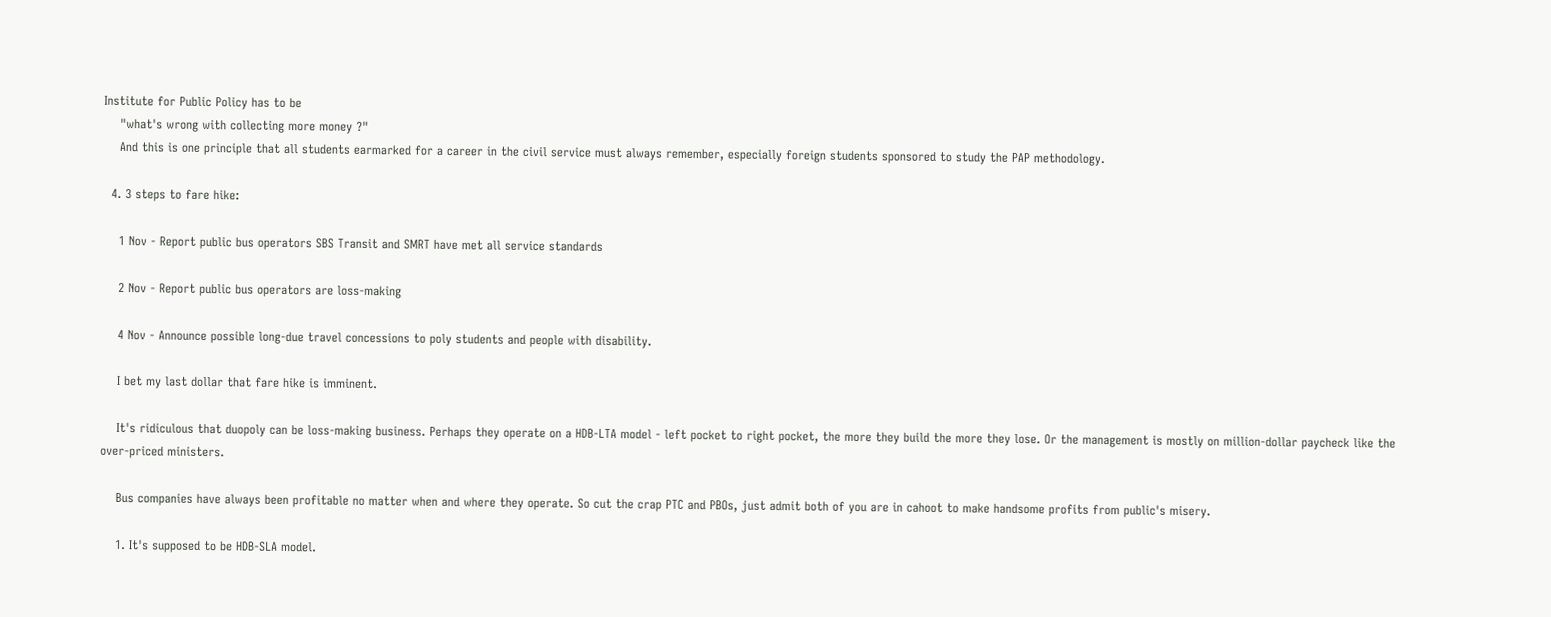Institute for Public Policy has to be
    "what's wrong with collecting more money ?"
    And this is one principle that all students earmarked for a career in the civil service must always remember, especially foreign students sponsored to study the PAP methodology.

  4. 3 steps to fare hike:

    1 Nov - Report public bus operators SBS Transit and SMRT have met all service standards

    2 Nov - Report public bus operators are loss-making

    4 Nov - Announce possible long-due travel concessions to poly students and people with disability.

    I bet my last dollar that fare hike is imminent.

    It's ridiculous that duopoly can be loss-making business. Perhaps they operate on a HDB-LTA model - left pocket to right pocket, the more they build the more they lose. Or the management is mostly on million-dollar paycheck like the over-priced ministers.

    Bus companies have always been profitable no matter when and where they operate. So cut the crap PTC and PBOs, just admit both of you are in cahoot to make handsome profits from public's misery.

    1. It's supposed to be HDB-SLA model.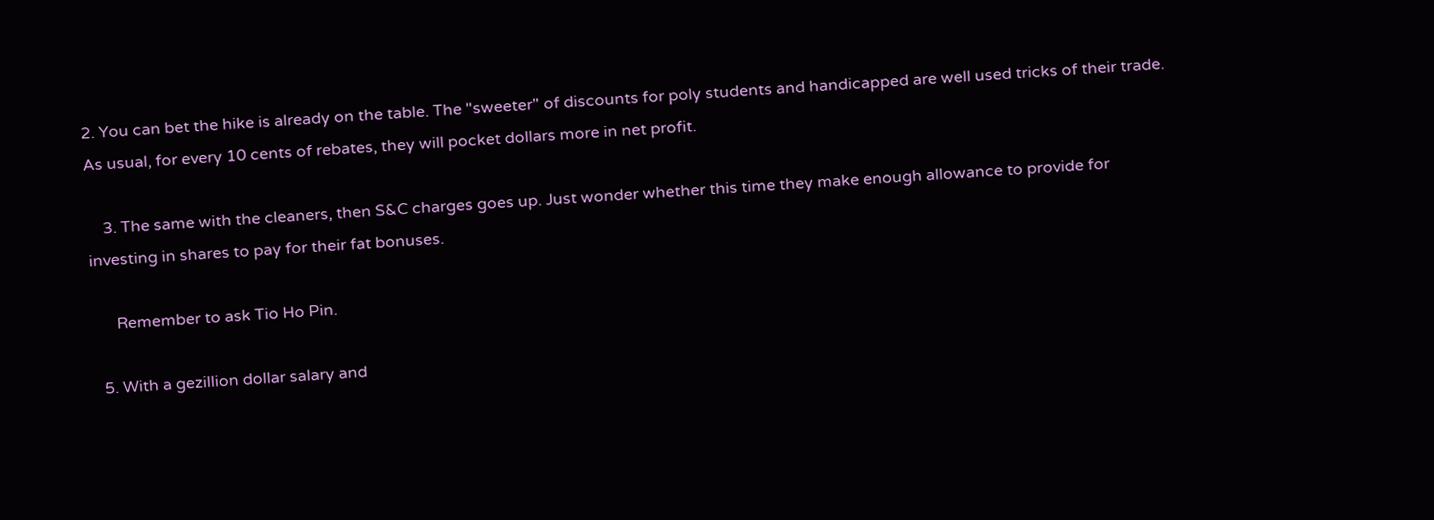2. You can bet the hike is already on the table. The "sweeter" of discounts for poly students and handicapped are well used tricks of their trade. As usual, for every 10 cents of rebates, they will pocket dollars more in net profit.

    3. The same with the cleaners, then S&C charges goes up. Just wonder whether this time they make enough allowance to provide for investing in shares to pay for their fat bonuses.

      Remember to ask Tio Ho Pin.

  5. With a gezillion dollar salary and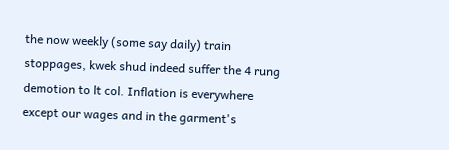the now weekly (some say daily) train stoppages, kwek shud indeed suffer the 4 rung demotion to lt col. Inflation is everywhere except our wages and in the garment's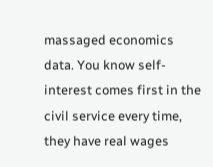massaged economics data. You know self-interest comes first in the civil service every time, they have real wages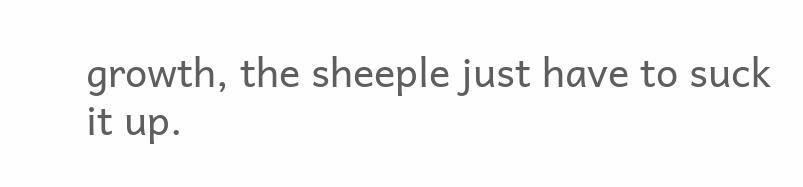growth, the sheeple just have to suck it up.